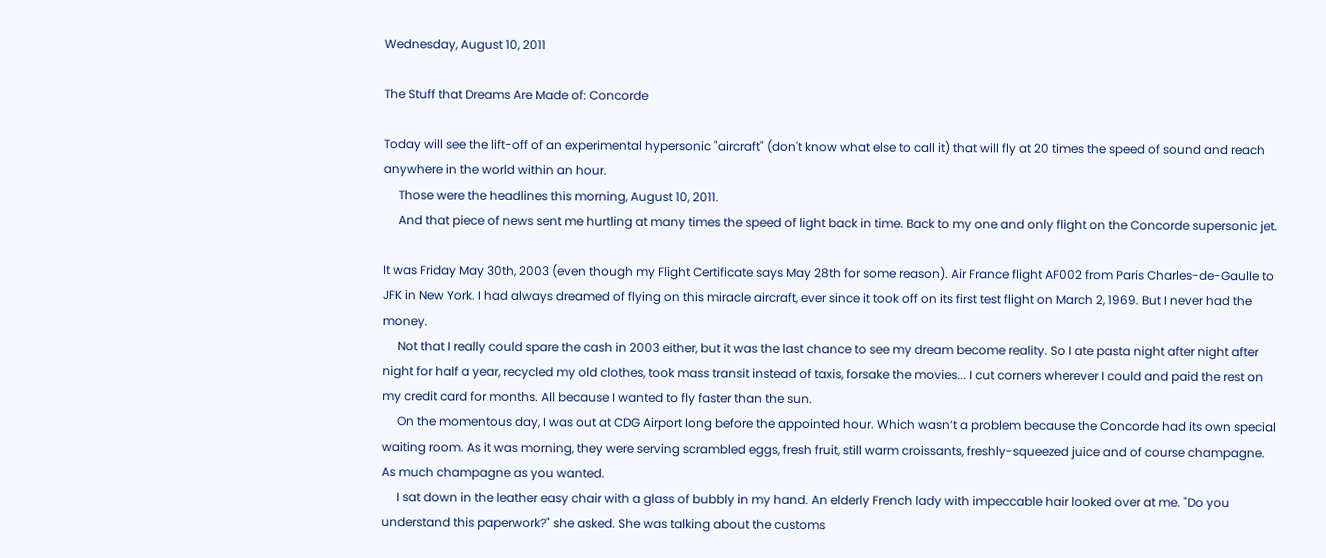Wednesday, August 10, 2011

The Stuff that Dreams Are Made of: Concorde

Today will see the lift-off of an experimental hypersonic "aircraft" (don't know what else to call it) that will fly at 20 times the speed of sound and reach anywhere in the world within an hour.
     Those were the headlines this morning, August 10, 2011.
     And that piece of news sent me hurtling at many times the speed of light back in time. Back to my one and only flight on the Concorde supersonic jet.

It was Friday May 30th, 2003 (even though my Flight Certificate says May 28th for some reason). Air France flight AF002 from Paris Charles-de-Gaulle to JFK in New York. I had always dreamed of flying on this miracle aircraft, ever since it took off on its first test flight on March 2, 1969. But I never had the money.
     Not that I really could spare the cash in 2003 either, but it was the last chance to see my dream become reality. So I ate pasta night after night after night for half a year, recycled my old clothes, took mass transit instead of taxis, forsake the movies... I cut corners wherever I could and paid the rest on my credit card for months. All because I wanted to fly faster than the sun.
     On the momentous day, I was out at CDG Airport long before the appointed hour. Which wasn’t a problem because the Concorde had its own special waiting room. As it was morning, they were serving scrambled eggs, fresh fruit, still warm croissants, freshly-squeezed juice and of course champagne. As much champagne as you wanted.
     I sat down in the leather easy chair with a glass of bubbly in my hand. An elderly French lady with impeccable hair looked over at me. "Do you understand this paperwork?" she asked. She was talking about the customs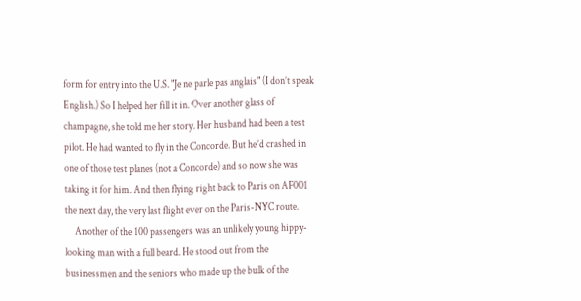form for entry into the U.S. "Je ne parle pas anglais" (I don’t speak English.) So I helped her fill it in. Over another glass of champagne, she told me her story. Her husband had been a test pilot. He had wanted to fly in the Concorde. But he’d crashed in one of those test planes (not a Concorde) and so now she was taking it for him. And then flying right back to Paris on AF001 the next day, the very last flight ever on the Paris-NYC route.
     Another of the 100 passengers was an unlikely young hippy-looking man with a full beard. He stood out from the businessmen and the seniors who made up the bulk of the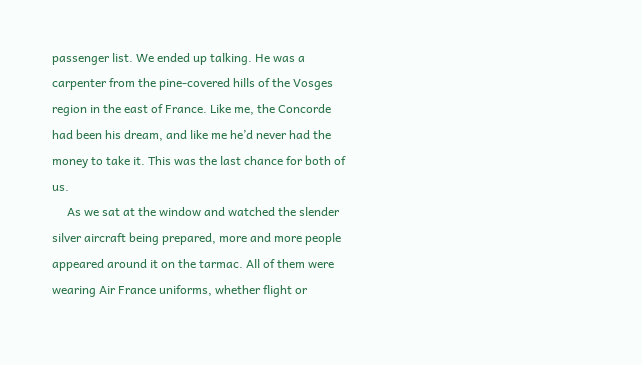passenger list. We ended up talking. He was a carpenter from the pine-covered hills of the Vosges region in the east of France. Like me, the Concorde had been his dream, and like me he’d never had the money to take it. This was the last chance for both of us.
     As we sat at the window and watched the slender silver aircraft being prepared, more and more people appeared around it on the tarmac. All of them were wearing Air France uniforms, whether flight or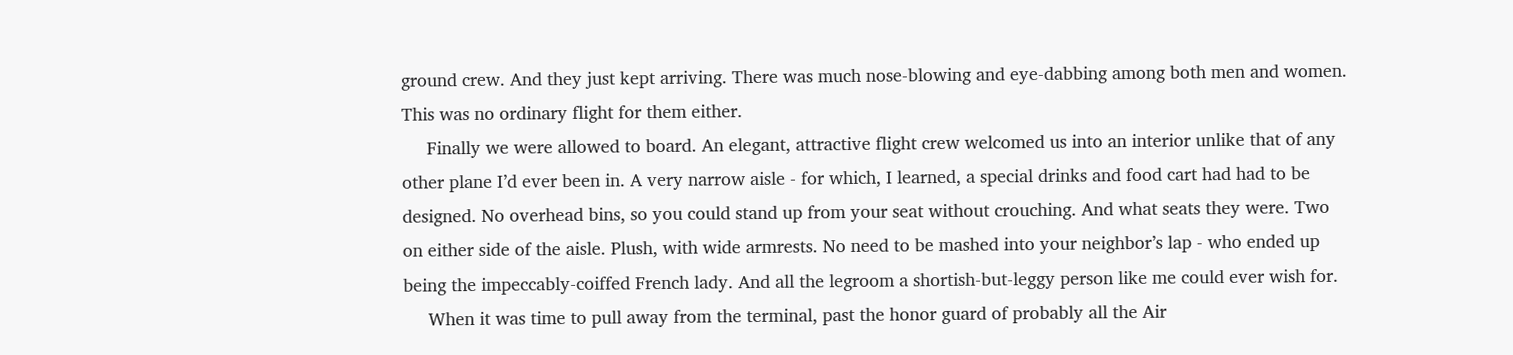ground crew. And they just kept arriving. There was much nose-blowing and eye-dabbing among both men and women. This was no ordinary flight for them either.
     Finally we were allowed to board. An elegant, attractive flight crew welcomed us into an interior unlike that of any other plane I’d ever been in. A very narrow aisle - for which, I learned, a special drinks and food cart had had to be designed. No overhead bins, so you could stand up from your seat without crouching. And what seats they were. Two on either side of the aisle. Plush, with wide armrests. No need to be mashed into your neighbor’s lap - who ended up being the impeccably-coiffed French lady. And all the legroom a shortish-but-leggy person like me could ever wish for.
     When it was time to pull away from the terminal, past the honor guard of probably all the Air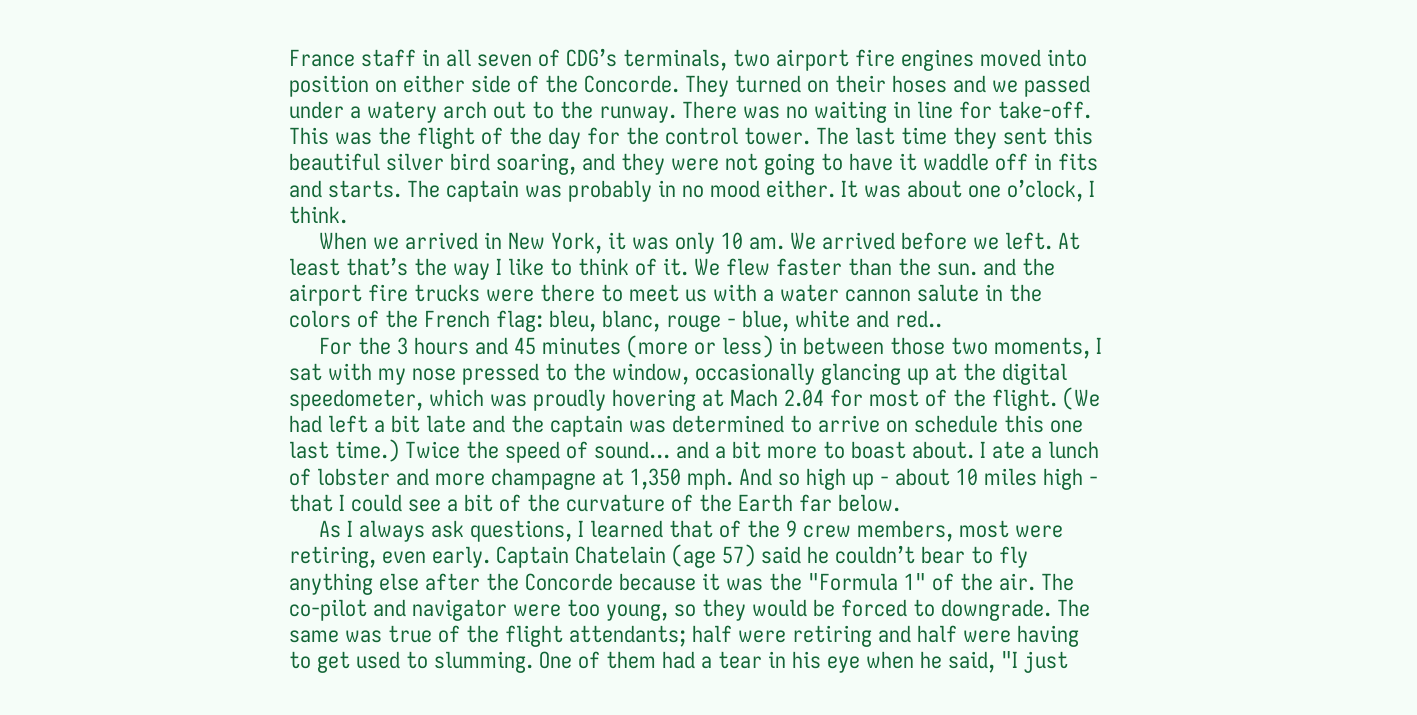France staff in all seven of CDG’s terminals, two airport fire engines moved into position on either side of the Concorde. They turned on their hoses and we passed under a watery arch out to the runway. There was no waiting in line for take-off. This was the flight of the day for the control tower. The last time they sent this beautiful silver bird soaring, and they were not going to have it waddle off in fits and starts. The captain was probably in no mood either. It was about one o’clock, I think.
     When we arrived in New York, it was only 10 am. We arrived before we left. At least that’s the way I like to think of it. We flew faster than the sun. and the airport fire trucks were there to meet us with a water cannon salute in the colors of the French flag: bleu, blanc, rouge - blue, white and red..
     For the 3 hours and 45 minutes (more or less) in between those two moments, I sat with my nose pressed to the window, occasionally glancing up at the digital speedometer, which was proudly hovering at Mach 2.04 for most of the flight. (We had left a bit late and the captain was determined to arrive on schedule this one last time.) Twice the speed of sound... and a bit more to boast about. I ate a lunch of lobster and more champagne at 1,350 mph. And so high up - about 10 miles high - that I could see a bit of the curvature of the Earth far below.
     As I always ask questions, I learned that of the 9 crew members, most were retiring, even early. Captain Chatelain (age 57) said he couldn’t bear to fly anything else after the Concorde because it was the "Formula 1" of the air. The co-pilot and navigator were too young, so they would be forced to downgrade. The same was true of the flight attendants; half were retiring and half were having to get used to slumming. One of them had a tear in his eye when he said, "I just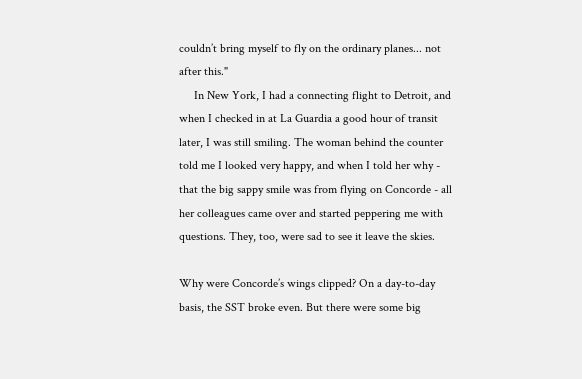couldn’t bring myself to fly on the ordinary planes... not after this."
     In New York, I had a connecting flight to Detroit, and when I checked in at La Guardia a good hour of transit later, I was still smiling. The woman behind the counter told me I looked very happy, and when I told her why - that the big sappy smile was from flying on Concorde - all her colleagues came over and started peppering me with questions. They, too, were sad to see it leave the skies.

Why were Concorde’s wings clipped? On a day-to-day basis, the SST broke even. But there were some big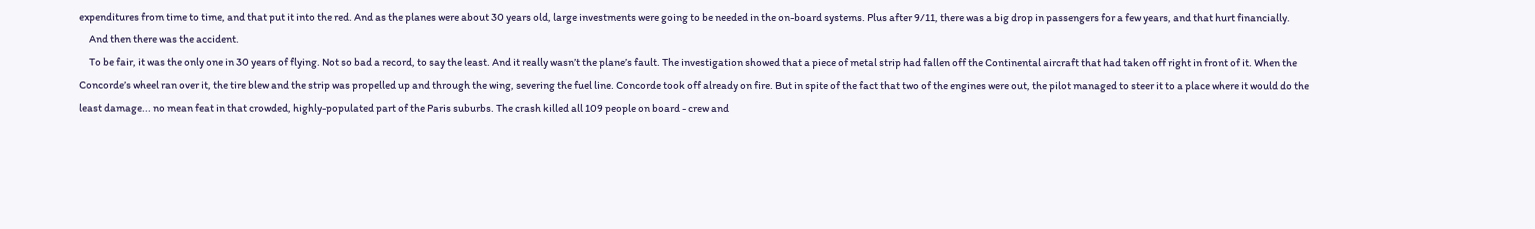expenditures from time to time, and that put it into the red. And as the planes were about 30 years old, large investments were going to be needed in the on-board systems. Plus after 9/11, there was a big drop in passengers for a few years, and that hurt financially.
     And then there was the accident.
     To be fair, it was the only one in 30 years of flying. Not so bad a record, to say the least. And it really wasn’t the plane’s fault. The investigation showed that a piece of metal strip had fallen off the Continental aircraft that had taken off right in front of it. When the Concorde’s wheel ran over it, the tire blew and the strip was propelled up and through the wing, severing the fuel line. Concorde took off already on fire. But in spite of the fact that two of the engines were out, the pilot managed to steer it to a place where it would do the least damage... no mean feat in that crowded, highly-populated part of the Paris suburbs. The crash killed all 109 people on board - crew and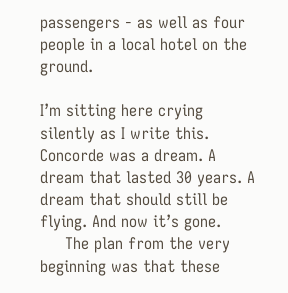passengers - as well as four people in a local hotel on the ground.

I’m sitting here crying silently as I write this. Concorde was a dream. A dream that lasted 30 years. A dream that should still be flying. And now it’s gone.
     The plan from the very beginning was that these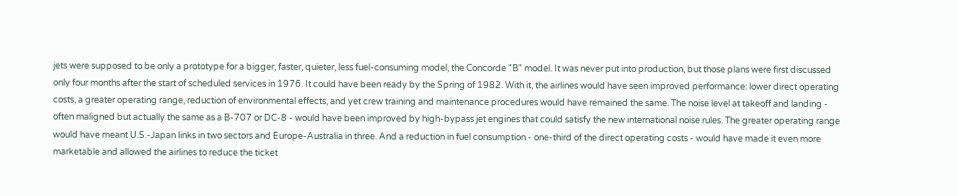jets were supposed to be only a prototype for a bigger, faster, quieter, less fuel-consuming model, the Concorde "B" model. It was never put into production, but those plans were first discussed only four months after the start of scheduled services in 1976. It could have been ready by the Spring of 1982. With it, the airlines would have seen improved performance: lower direct operating costs, a greater operating range, reduction of environmental effects, and yet crew training and maintenance procedures would have remained the same. The noise level at takeoff and landing - often maligned but actually the same as a B-707 or DC-8 - would have been improved by high-bypass jet engines that could satisfy the new international noise rules. The greater operating range would have meant U.S.-Japan links in two sectors and Europe-Australia in three. And a reduction in fuel consumption - one-third of the direct operating costs - would have made it even more marketable and allowed the airlines to reduce the ticket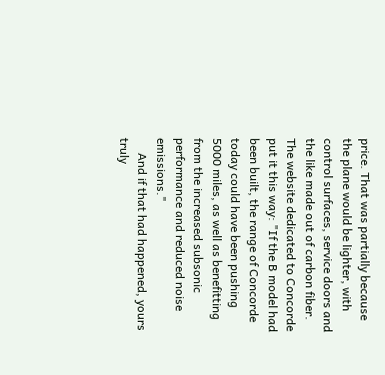price. That was partially because the plane would be lighter, with control surfaces, service doors and the like made out of carbon fiber. The website dedicated to Concorde put it this way: "If the B model had been built, the range of Concorde today could have been pushing 5000 miles, as well as benefitting from the increased subsonic performance and reduced noise emissions."
     And if that had happened, yours truly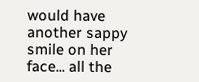would have another sappy smile on her face... all the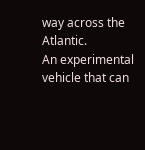way across the Atlantic.
An experimental vehicle that can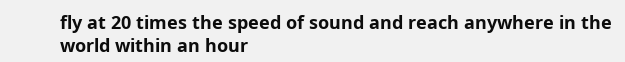fly at 20 times the speed of sound and reach anywhere in the world within an hour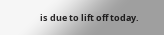is due to lift off today.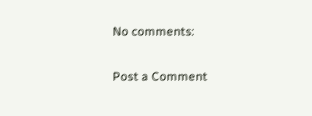No comments:

Post a Comment